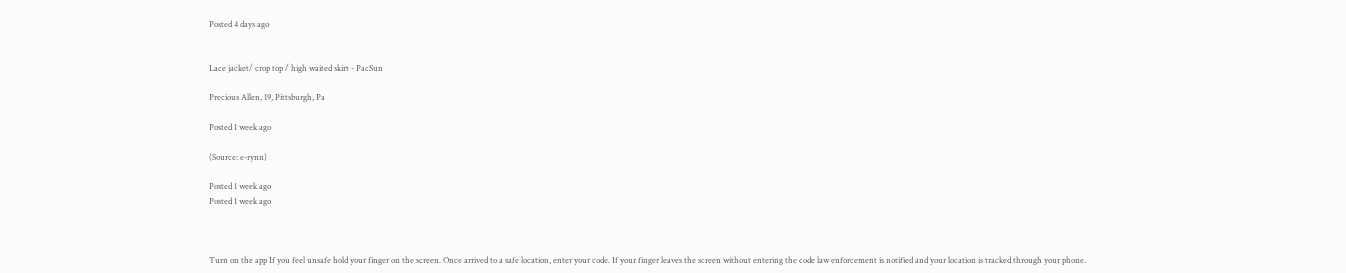Posted 4 days ago


Lace jacket/ crop top / high waited skirt - PacSun

Precious Allen, 19, Pittsburgh, Pa

Posted 1 week ago

(Source: e-rynn)

Posted 1 week ago
Posted 1 week ago



Turn on the app If you feel unsafe hold your finger on the screen. Once arrived to a safe location, enter your code. If your finger leaves the screen without entering the code law enforcement is notified and your location is tracked through your phone.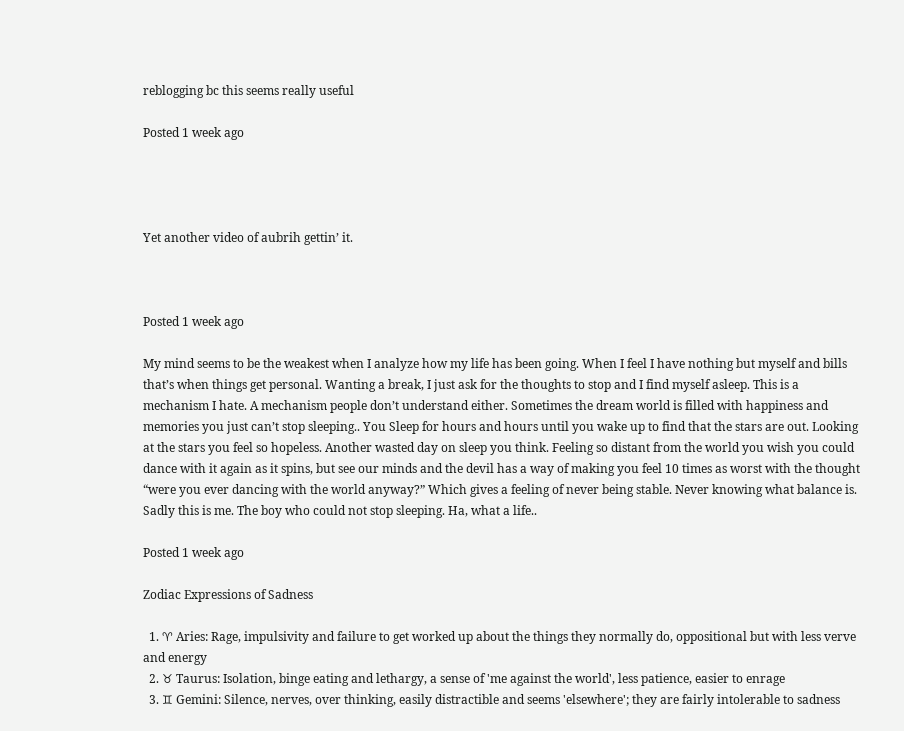reblogging bc this seems really useful

Posted 1 week ago




Yet another video of aubrih gettin’ it.



Posted 1 week ago

My mind seems to be the weakest when I analyze how my life has been going. When I feel I have nothing but myself and bills that’s when things get personal. Wanting a break, I just ask for the thoughts to stop and I find myself asleep. This is a mechanism I hate. A mechanism people don’t understand either. Sometimes the dream world is filled with happiness and memories you just can’t stop sleeping.. You Sleep for hours and hours until you wake up to find that the stars are out. Looking at the stars you feel so hopeless. Another wasted day on sleep you think. Feeling so distant from the world you wish you could dance with it again as it spins, but see our minds and the devil has a way of making you feel 10 times as worst with the thought “were you ever dancing with the world anyway?” Which gives a feeling of never being stable. Never knowing what balance is. Sadly this is me. The boy who could not stop sleeping. Ha, what a life..

Posted 1 week ago

Zodiac Expressions of Sadness

  1. ♈ Aries: Rage, impulsivity and failure to get worked up about the things they normally do, oppositional but with less verve and energy
  2. ♉ Taurus: Isolation, binge eating and lethargy, a sense of 'me against the world', less patience, easier to enrage
  3. ♊ Gemini: Silence, nerves, over thinking, easily distractible and seems 'elsewhere'; they are fairly intolerable to sadness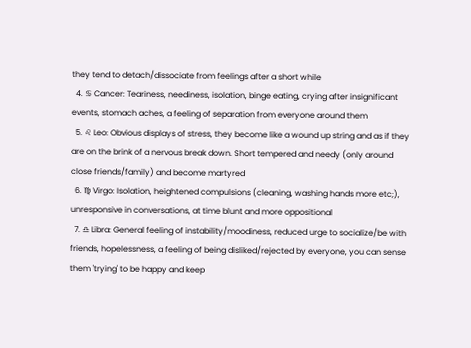they tend to detach/dissociate from feelings after a short while
  4. ♋ Cancer: Teariness, neediness, isolation, binge eating, crying after insignificant events, stomach aches, a feeling of separation from everyone around them
  5. ♌ Leo: Obvious displays of stress, they become like a wound up string and as if they are on the brink of a nervous break down. Short tempered and needy (only around close friends/family) and become martyred
  6. ♍ Virgo: Isolation, heightened compulsions (cleaning, washing hands more etc;), unresponsive in conversations, at time blunt and more oppositional
  7. ♎ Libra: General feeling of instability/moodiness, reduced urge to socialize/be with friends, hopelessness, a feeling of being disliked/rejected by everyone, you can sense them 'trying' to be happy and keep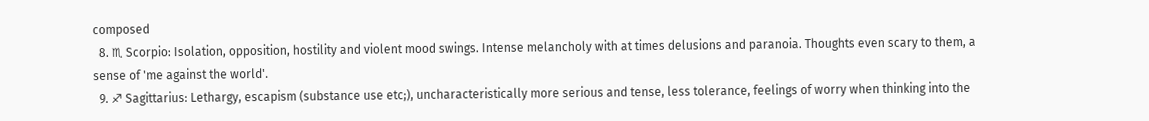composed
  8. ♏ Scorpio: Isolation, opposition, hostility and violent mood swings. Intense melancholy with at times delusions and paranoia. Thoughts even scary to them, a sense of 'me against the world'.
  9. ♐ Sagittarius: Lethargy, escapism (substance use etc;), uncharacteristically more serious and tense, less tolerance, feelings of worry when thinking into the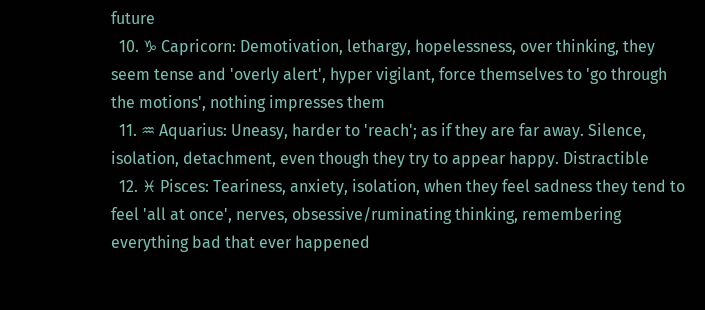future
  10. ♑ Capricorn: Demotivation, lethargy, hopelessness, over thinking, they seem tense and 'overly alert', hyper vigilant, force themselves to 'go through the motions', nothing impresses them
  11. ♒ Aquarius: Uneasy, harder to 'reach'; as if they are far away. Silence, isolation, detachment, even though they try to appear happy. Distractible
  12. ♓ Pisces: Teariness, anxiety, isolation, when they feel sadness they tend to feel 'all at once', nerves, obsessive/ruminating thinking, remembering everything bad that ever happened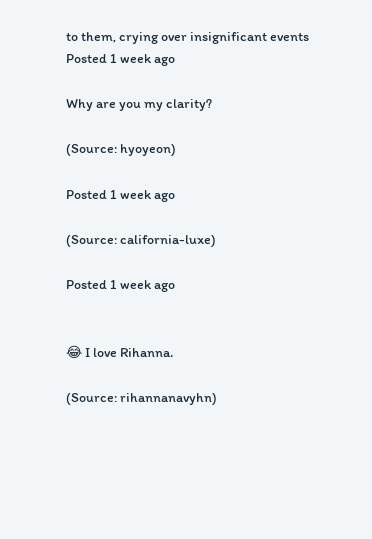to them, crying over insignificant events
Posted 1 week ago

Why are you my clarity?

(Source: hyoyeon)

Posted 1 week ago

(Source: california-luxe)

Posted 1 week ago


😂 I love Rihanna.

(Source: rihannanavyhn)